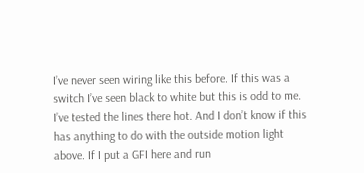I’ve never seen wiring like this before. If this was a switch I’ve seen black to white but this is odd to me. I’ve tested the lines there hot. And I don’t know if this has anything to do with the outside motion light above. If I put a GFI here and run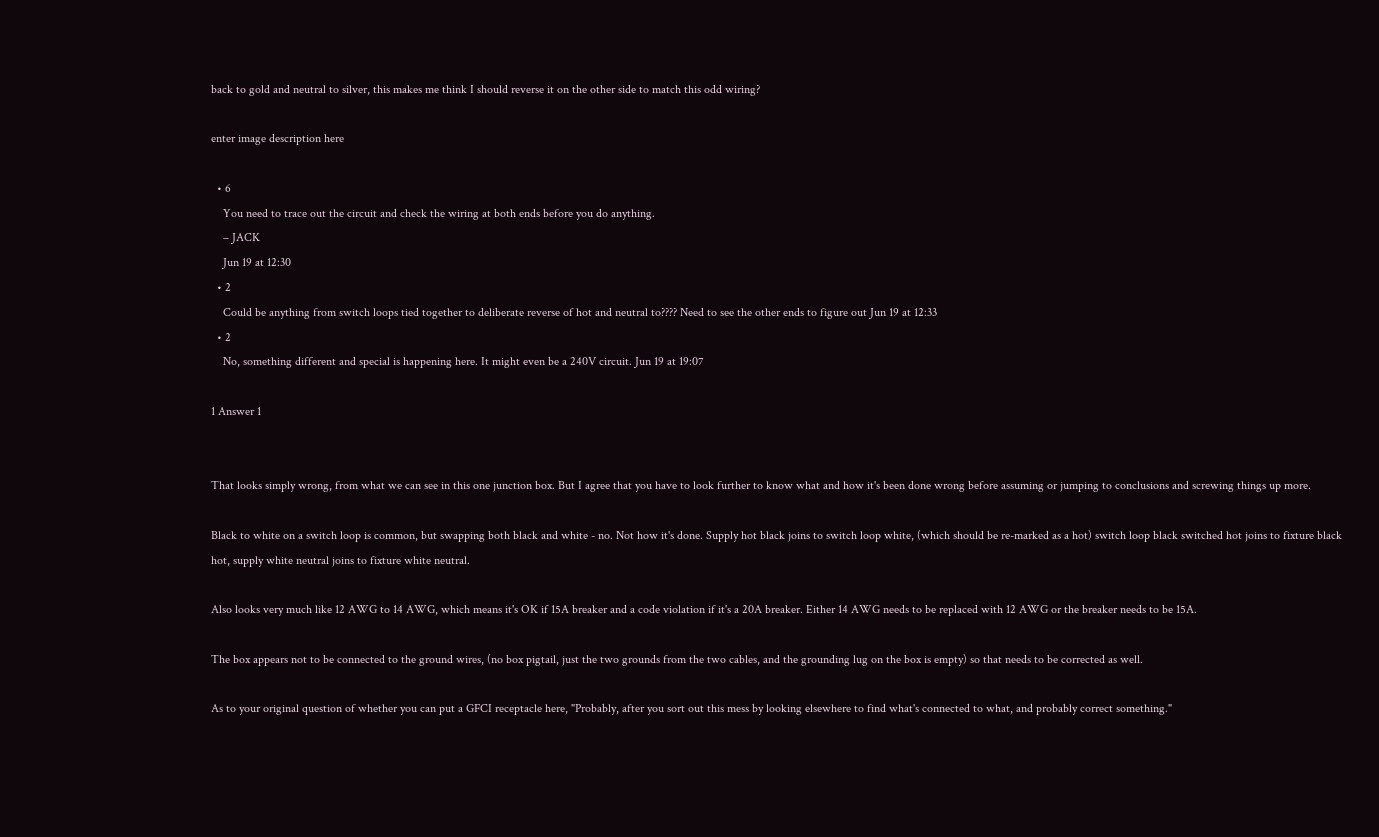back to gold and neutral to silver, this makes me think I should reverse it on the other side to match this odd wiring?

enter image description here

  • 6
    You need to trace out the circuit and check the wiring at both ends before you do anything.
    – JACK
    Jun 19 at 12:30
  • 2
    Could be anything from switch loops tied together to deliberate reverse of hot and neutral to???? Need to see the other ends to figure out Jun 19 at 12:33
  • 2
    No, something different and special is happening here. It might even be a 240V circuit. Jun 19 at 19:07

1 Answer 1


That looks simply wrong, from what we can see in this one junction box. But I agree that you have to look further to know what and how it's been done wrong before assuming or jumping to conclusions and screwing things up more.

Black to white on a switch loop is common, but swapping both black and white - no. Not how it's done. Supply hot black joins to switch loop white, (which should be re-marked as a hot) switch loop black switched hot joins to fixture black hot, supply white neutral joins to fixture white neutral.

Also looks very much like 12 AWG to 14 AWG, which means it's OK if 15A breaker and a code violation if it's a 20A breaker. Either 14 AWG needs to be replaced with 12 AWG or the breaker needs to be 15A.

The box appears not to be connected to the ground wires, (no box pigtail, just the two grounds from the two cables, and the grounding lug on the box is empty) so that needs to be corrected as well.

As to your original question of whether you can put a GFCI receptacle here, "Probably, after you sort out this mess by looking elsewhere to find what's connected to what, and probably correct something."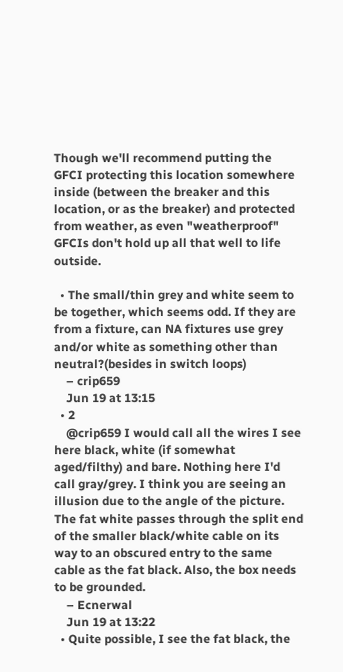Though we'll recommend putting the GFCI protecting this location somewhere inside (between the breaker and this location, or as the breaker) and protected from weather, as even "weatherproof" GFCIs don't hold up all that well to life outside.

  • The small/thin grey and white seem to be together, which seems odd. If they are from a fixture, can NA fixtures use grey and/or white as something other than neutral?(besides in switch loops)
    – crip659
    Jun 19 at 13:15
  • 2
    @crip659 I would call all the wires I see here black, white (if somewhat aged/filthy) and bare. Nothing here I'd call gray/grey. I think you are seeing an illusion due to the angle of the picture. The fat white passes through the split end of the smaller black/white cable on its way to an obscured entry to the same cable as the fat black. Also, the box needs to be grounded.
    – Ecnerwal
    Jun 19 at 13:22
  • Quite possible, I see the fat black, the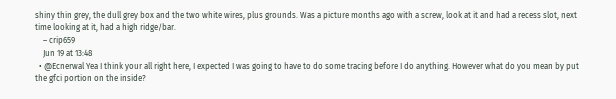shiny thin grey, the dull grey box and the two white wires, plus grounds. Was a picture months ago with a screw, look at it and had a recess slot, next time looking at it, had a high ridge/bar.
    – crip659
    Jun 19 at 13:48
  • @Ecnerwal Yea I think your all right here, I expected I was going to have to do some tracing before I do anything. However what do you mean by put the gfci portion on the inside?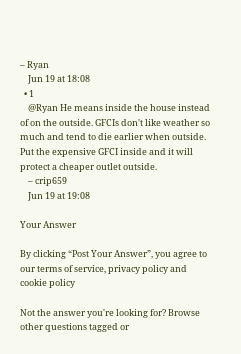– Ryan
    Jun 19 at 18:08
  • 1
    @Ryan He means inside the house instead of on the outside. GFCIs don't like weather so much and tend to die earlier when outside. Put the expensive GFCI inside and it will protect a cheaper outlet outside.
    – crip659
    Jun 19 at 19:08

Your Answer

By clicking “Post Your Answer”, you agree to our terms of service, privacy policy and cookie policy

Not the answer you're looking for? Browse other questions tagged or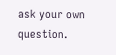ask your own question.